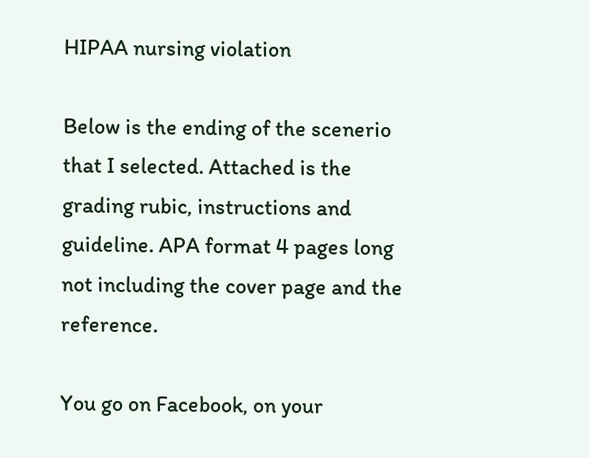HIPAA nursing violation

Below is the ending of the scenerio that I selected. Attached is the grading rubic, instructions and guideline. APA format 4 pages long not including the cover page and the reference.

You go on Facebook, on your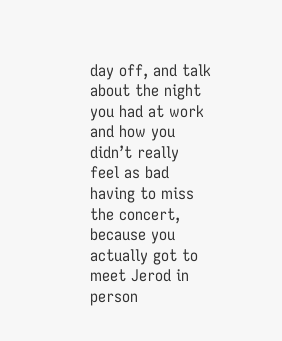day off, and talk about the night you had at work and how you didn’t really feel as bad having to miss the concert, because you actually got to meet Jerod in person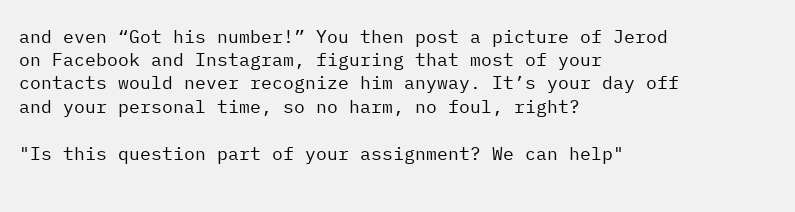and even “Got his number!” You then post a picture of Jerod on Facebook and Instagram, figuring that most of your contacts would never recognize him anyway. It’s your day off and your personal time, so no harm, no foul, right?

"Is this question part of your assignment? We can help"